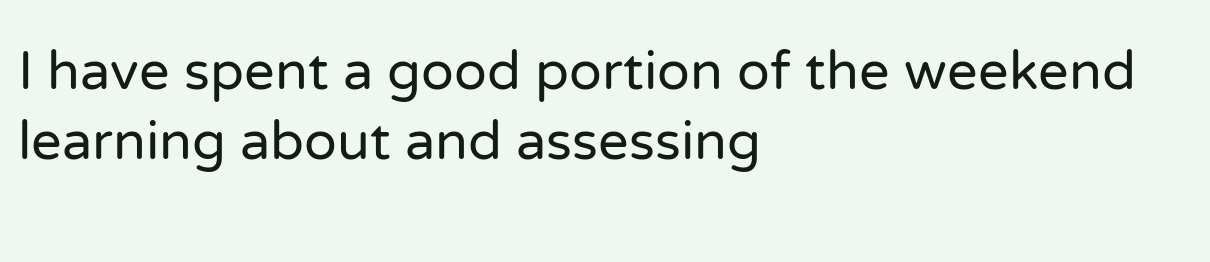I have spent a good portion of the weekend learning about and assessing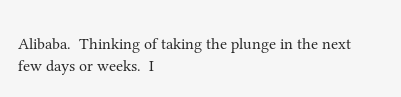Alibaba.  Thinking of taking the plunge in the next few days or weeks.  I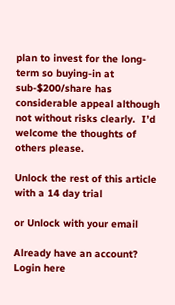plan to invest for the long-term so buying-in at sub-$200/share has considerable appeal although not without risks clearly.  I’d welcome the thoughts of others please.

Unlock the rest of this article with a 14 day trial

or Unlock with your email

Already have an account?
Login here